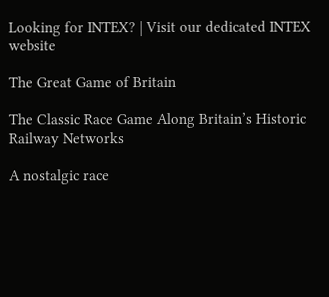Looking for INTEX? | Visit our dedicated INTEX website

The Great Game of Britain

The Classic Race Game Along Britain’s Historic Railway Networks

A nostalgic race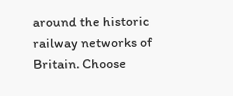around the historic railway networks of Britain. Choose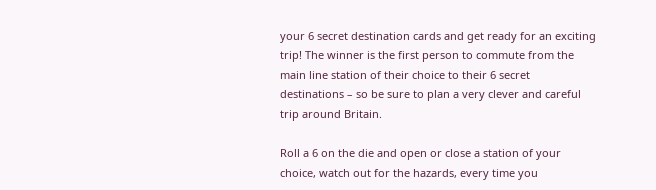your 6 secret destination cards and get ready for an exciting trip! The winner is the first person to commute from the main line station of their choice to their 6 secret destinations – so be sure to plan a very clever and careful trip around Britain.

Roll a 6 on the die and open or close a station of your choice, watch out for the hazards, every time you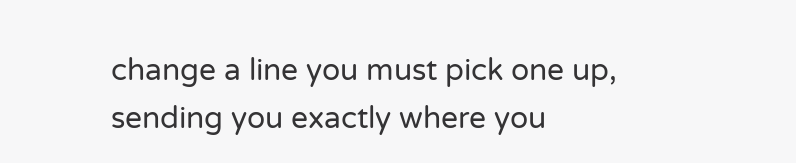change a line you must pick one up, sending you exactly where you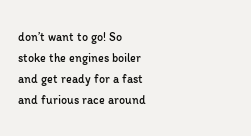don’t want to go! So stoke the engines boiler and get ready for a fast and furious race around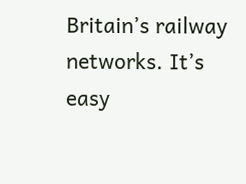Britain’s railway networks. It’s easy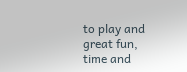to play and great fun, time and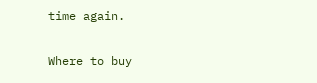time again.

Where to buy